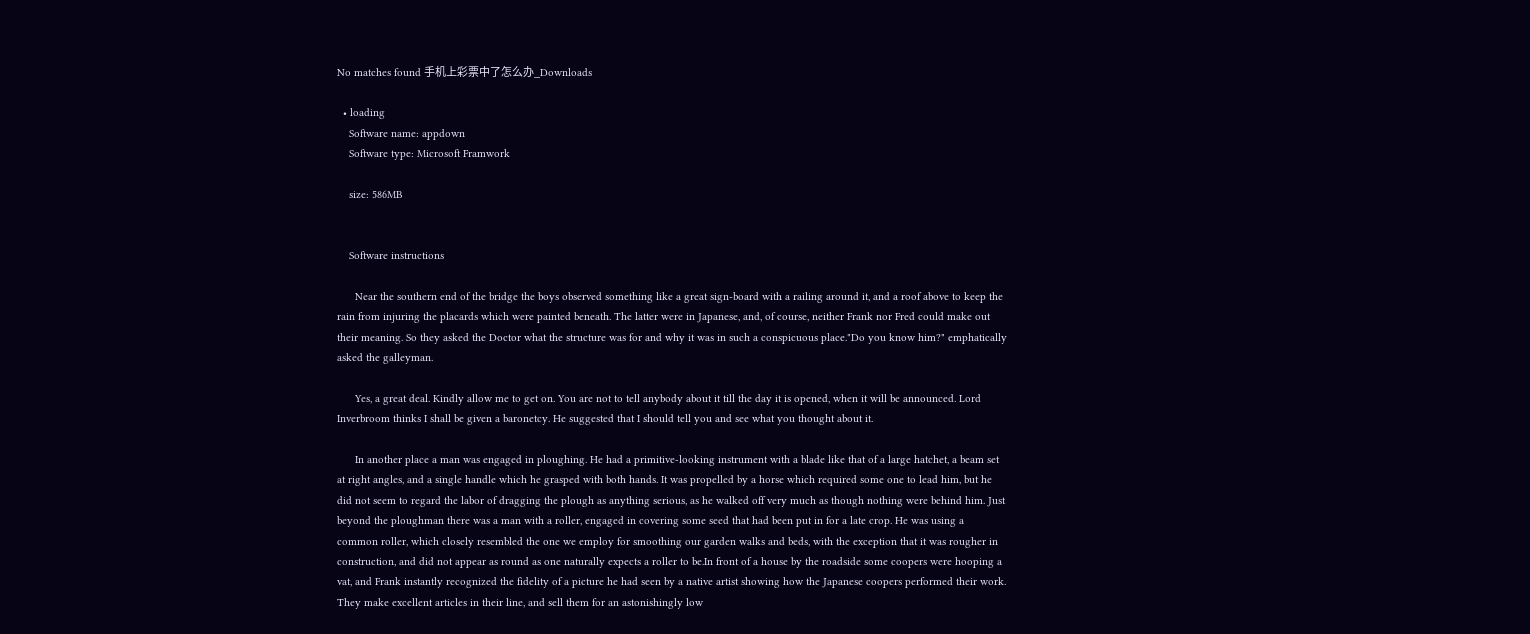No matches found 手机上彩票中了怎么办_Downloads

  • loading
    Software name: appdown
    Software type: Microsoft Framwork

    size: 586MB


    Software instructions

      Near the southern end of the bridge the boys observed something like a great sign-board with a railing around it, and a roof above to keep the rain from injuring the placards which were painted beneath. The latter were in Japanese, and, of course, neither Frank nor Fred could make out their meaning. So they asked the Doctor what the structure was for and why it was in such a conspicuous place."Do you know him?" emphatically asked the galleyman.

      Yes, a great deal. Kindly allow me to get on. You are not to tell anybody about it till the day it is opened, when it will be announced. Lord Inverbroom thinks I shall be given a baronetcy. He suggested that I should tell you and see what you thought about it.

      In another place a man was engaged in ploughing. He had a primitive-looking instrument with a blade like that of a large hatchet, a beam set at right angles, and a single handle which he grasped with both hands. It was propelled by a horse which required some one to lead him, but he did not seem to regard the labor of dragging the plough as anything serious, as he walked off very much as though nothing were behind him. Just beyond the ploughman there was a man with a roller, engaged in covering some seed that had been put in for a late crop. He was using a common roller, which closely resembled the one we employ for smoothing our garden walks and beds, with the exception that it was rougher in construction, and did not appear as round as one naturally expects a roller to be.In front of a house by the roadside some coopers were hooping a vat, and Frank instantly recognized the fidelity of a picture he had seen by a native artist showing how the Japanese coopers performed their work. They make excellent articles in their line, and sell them for an astonishingly low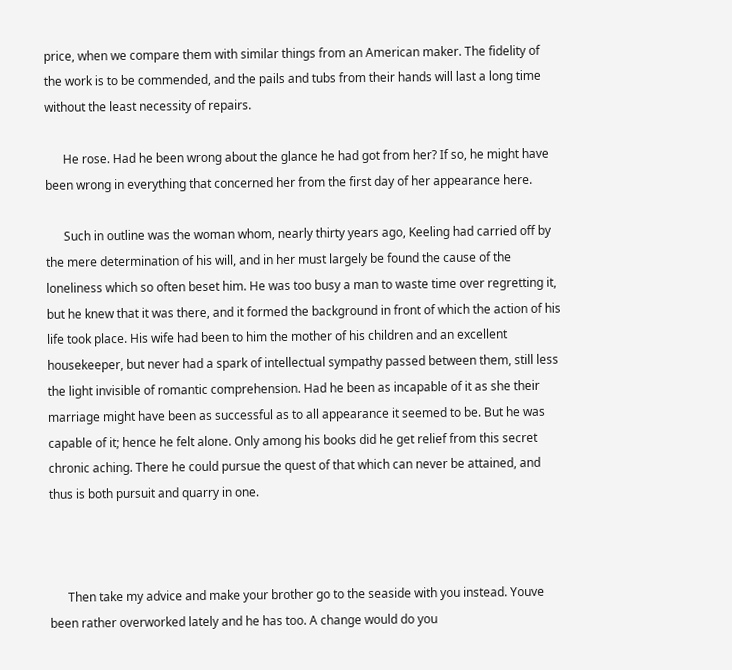price, when we compare them with similar things from an American maker. The fidelity of the work is to be commended, and the pails and tubs from their hands will last a long time without the least necessity of repairs.

      He rose. Had he been wrong about the glance he had got from her? If so, he might have been wrong in everything that concerned her from the first day of her appearance here.

      Such in outline was the woman whom, nearly thirty years ago, Keeling had carried off by the mere determination of his will, and in her must largely be found the cause of the loneliness which so often beset him. He was too busy a man to waste time over regretting it, but he knew that it was there, and it formed the background in front of which the action of his life took place. His wife had been to him the mother of his children and an excellent housekeeper, but never had a spark of intellectual sympathy passed between them, still less the light invisible of romantic comprehension. Had he been as incapable of it as she their marriage might have been as successful as to all appearance it seemed to be. But he was capable of it; hence he felt alone. Only among his books did he get relief from this secret chronic aching. There he could pursue the quest of that which can never be attained, and thus is both pursuit and quarry in one.



      Then take my advice and make your brother go to the seaside with you instead. Youve been rather overworked lately and he has too. A change would do you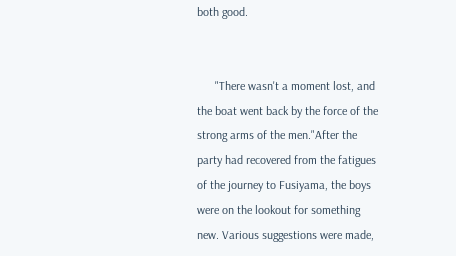both good.


      "There wasn't a moment lost, and the boat went back by the force of the strong arms of the men."After the party had recovered from the fatigues of the journey to Fusiyama, the boys were on the lookout for something new. Various suggestions were made,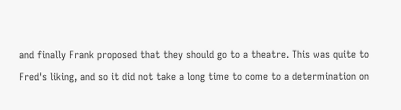and finally Frank proposed that they should go to a theatre. This was quite to Fred's liking, and so it did not take a long time to come to a determination on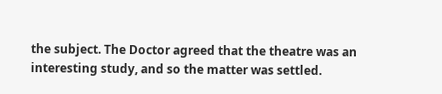the subject. The Doctor agreed that the theatre was an interesting study, and so the matter was settled.